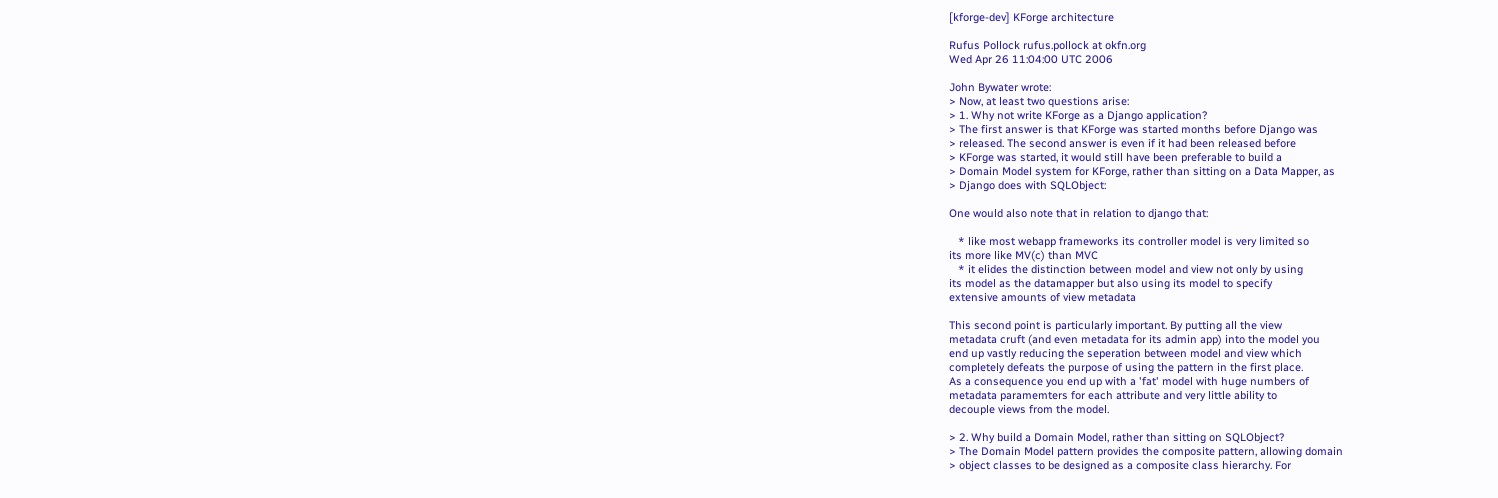[kforge-dev] KForge architecture

Rufus Pollock rufus.pollock at okfn.org
Wed Apr 26 11:04:00 UTC 2006

John Bywater wrote:
> Now, at least two questions arise:
> 1. Why not write KForge as a Django application?
> The first answer is that KForge was started months before Django was
> released. The second answer is even if it had been released before
> KForge was started, it would still have been preferable to build a
> Domain Model system for KForge, rather than sitting on a Data Mapper, as
> Django does with SQLObject:

One would also note that in relation to django that:

   * like most webapp frameworks its controller model is very limited so
its more like MV(c) than MVC
   * it elides the distinction between model and view not only by using
its model as the datamapper but also using its model to specify
extensive amounts of view metadata

This second point is particularly important. By putting all the view
metadata cruft (and even metadata for its admin app) into the model you
end up vastly reducing the seperation between model and view which
completely defeats the purpose of using the pattern in the first place.
As a consequence you end up with a 'fat' model with huge numbers of
metadata paramemters for each attribute and very little ability to
decouple views from the model.

> 2. Why build a Domain Model, rather than sitting on SQLObject?
> The Domain Model pattern provides the composite pattern, allowing domain
> object classes to be designed as a composite class hierarchy. For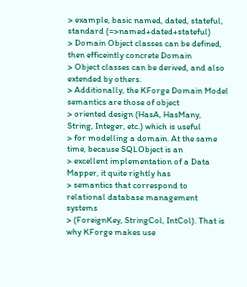> example, basic named, dated, stateful, standard (=>named+dated+stateful)
> Domain Object classes can be defined, then efficeintly concrete Domain
> Object classes can be derived, and also extended by others.
> Additionally, the KForge Domain Model semantics are those of object
> oriented design (HasA, HasMany, String, Integer, etc.) which is useful
> for modelling a domain. At the same time, because SQLObject is an
> excellent implementation of a Data Mapper, it quite rightly has
> semantics that correspond to relational database management systems
> (ForeignKey, StringCol, IntCol). That is why KForge makes use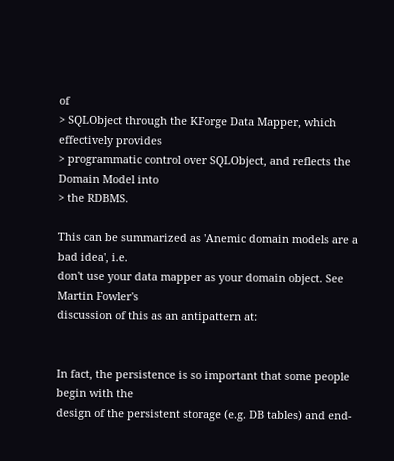of
> SQLObject through the KForge Data Mapper, which effectively provides
> programmatic control over SQLObject, and reflects the Domain Model into
> the RDBMS.

This can be summarized as 'Anemic domain models are a bad idea', i.e.
don't use your data mapper as your domain object. See Martin Fowler's
discussion of this as an antipattern at:


In fact, the persistence is so important that some people begin with the
design of the persistent storage (e.g. DB tables) and end-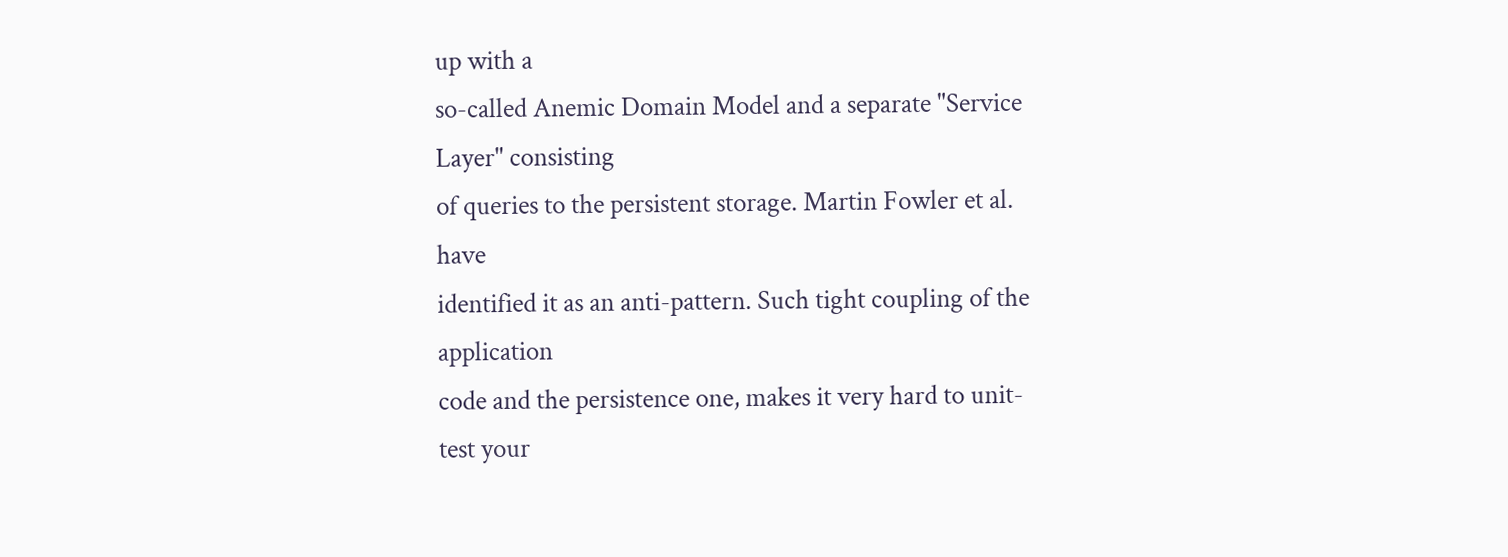up with a
so-called Anemic Domain Model and a separate "Service Layer" consisting
of queries to the persistent storage. Martin Fowler et al. have
identified it as an anti-pattern. Such tight coupling of the application
code and the persistence one, makes it very hard to unit-test your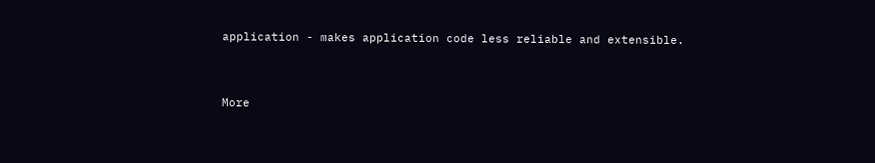application - makes application code less reliable and extensible.



More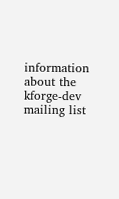information about the kforge-dev mailing list